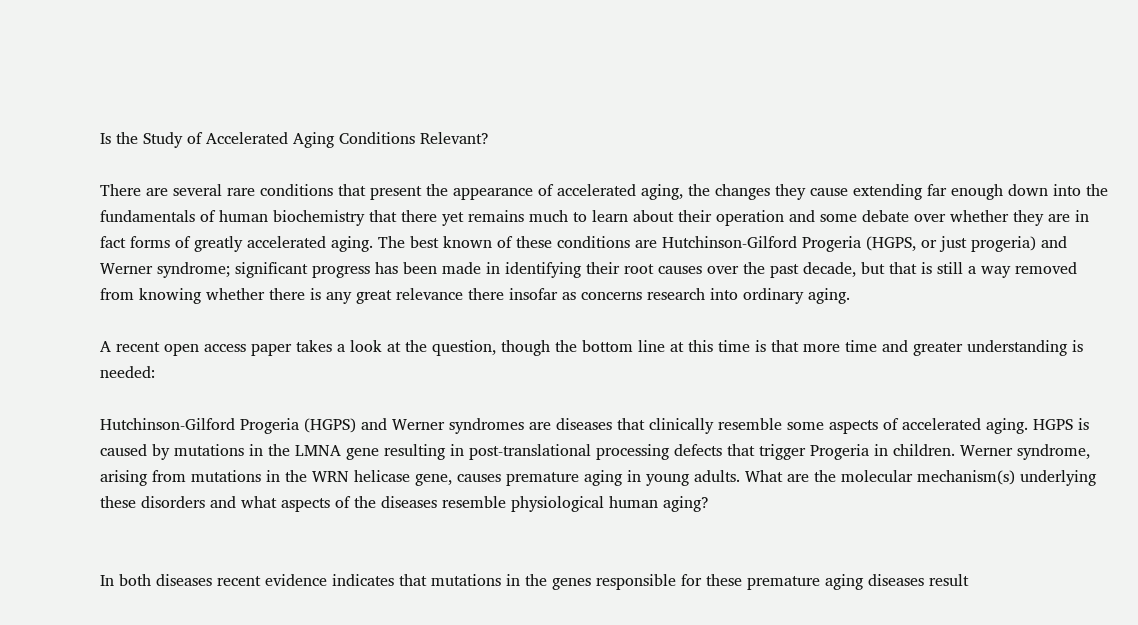Is the Study of Accelerated Aging Conditions Relevant?

There are several rare conditions that present the appearance of accelerated aging, the changes they cause extending far enough down into the fundamentals of human biochemistry that there yet remains much to learn about their operation and some debate over whether they are in fact forms of greatly accelerated aging. The best known of these conditions are Hutchinson-Gilford Progeria (HGPS, or just progeria) and Werner syndrome; significant progress has been made in identifying their root causes over the past decade, but that is still a way removed from knowing whether there is any great relevance there insofar as concerns research into ordinary aging.

A recent open access paper takes a look at the question, though the bottom line at this time is that more time and greater understanding is needed:

Hutchinson-Gilford Progeria (HGPS) and Werner syndromes are diseases that clinically resemble some aspects of accelerated aging. HGPS is caused by mutations in the LMNA gene resulting in post-translational processing defects that trigger Progeria in children. Werner syndrome, arising from mutations in the WRN helicase gene, causes premature aging in young adults. What are the molecular mechanism(s) underlying these disorders and what aspects of the diseases resemble physiological human aging?


In both diseases recent evidence indicates that mutations in the genes responsible for these premature aging diseases result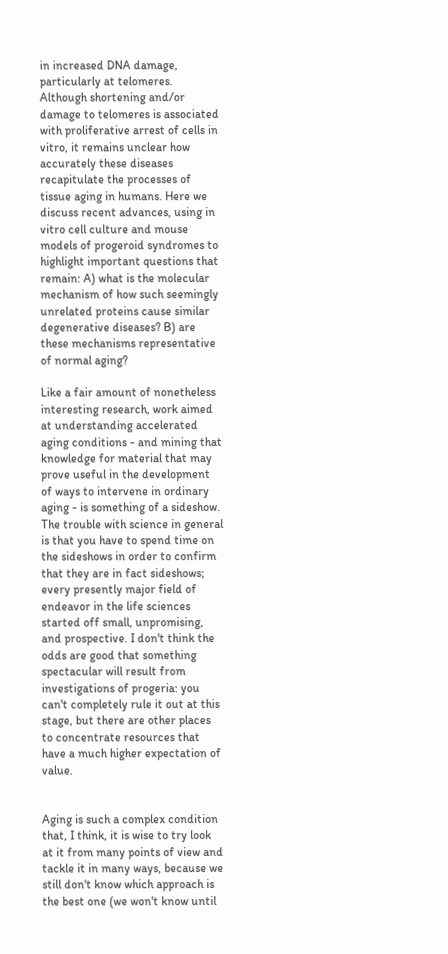in increased DNA damage, particularly at telomeres. Although shortening and/or damage to telomeres is associated with proliferative arrest of cells in vitro, it remains unclear how accurately these diseases recapitulate the processes of tissue aging in humans. Here we discuss recent advances, using in vitro cell culture and mouse models of progeroid syndromes to highlight important questions that remain: A) what is the molecular mechanism of how such seemingly unrelated proteins cause similar degenerative diseases? B) are these mechanisms representative of normal aging?

Like a fair amount of nonetheless interesting research, work aimed at understanding accelerated aging conditions - and mining that knowledge for material that may prove useful in the development of ways to intervene in ordinary aging - is something of a sideshow. The trouble with science in general is that you have to spend time on the sideshows in order to confirm that they are in fact sideshows; every presently major field of endeavor in the life sciences started off small, unpromising, and prospective. I don't think the odds are good that something spectacular will result from investigations of progeria: you can't completely rule it out at this stage, but there are other places to concentrate resources that have a much higher expectation of value.


Aging is such a complex condition that, I think, it is wise to try look at it from many points of view and tackle it in many ways, because we still don't know which approach is the best one (we won't know until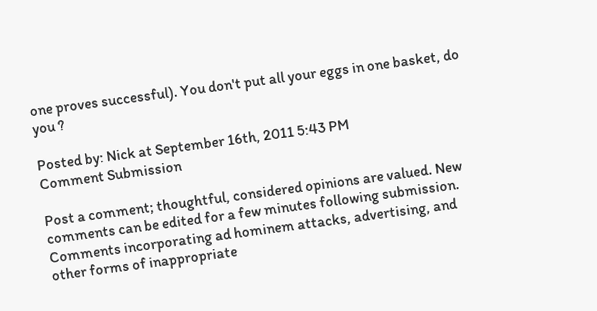one proves successful). You don't put all your eggs in one basket, do you ?

Posted by: Nick at September 16th, 2011 5:43 PM
Comment Submission

Post a comment; thoughtful, considered opinions are valued. New comments can be edited for a few minutes following submission. Comments incorporating ad hominem attacks, advertising, and other forms of inappropriate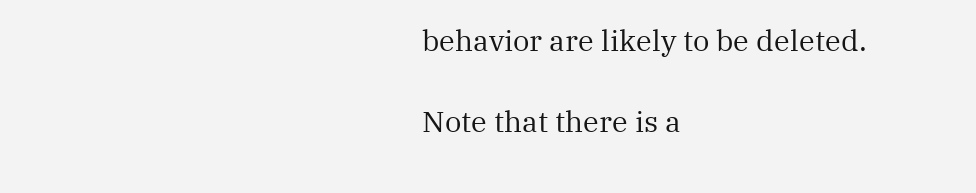behavior are likely to be deleted.

Note that there is a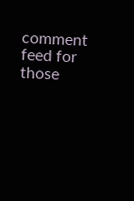comment feed for those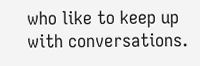who like to keep up with conversations.